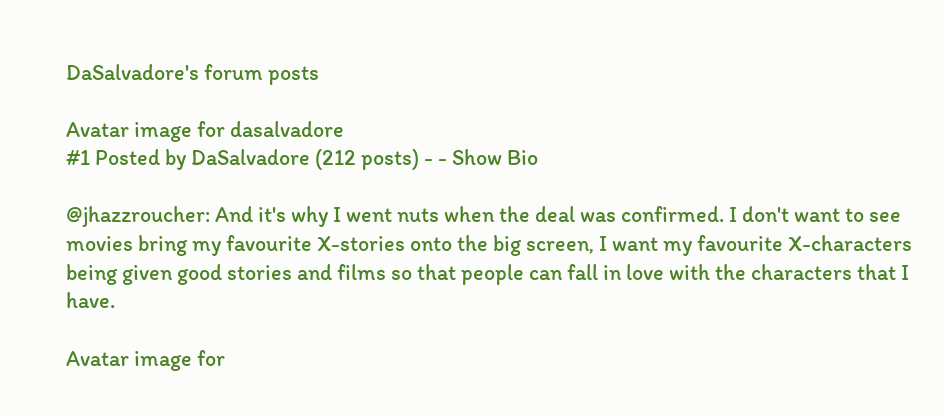DaSalvadore's forum posts

Avatar image for dasalvadore
#1 Posted by DaSalvadore (212 posts) - - Show Bio

@jhazzroucher: And it's why I went nuts when the deal was confirmed. I don't want to see movies bring my favourite X-stories onto the big screen, I want my favourite X-characters being given good stories and films so that people can fall in love with the characters that I have.

Avatar image for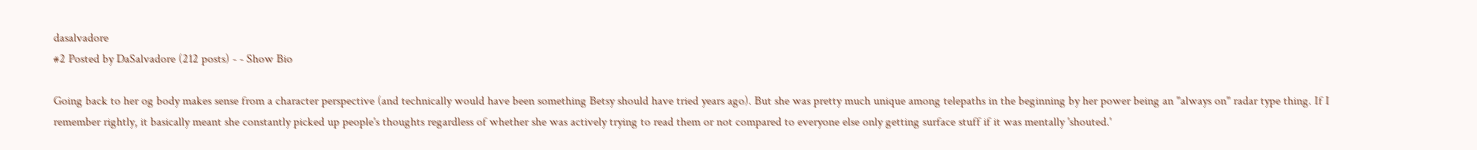dasalvadore
#2 Posted by DaSalvadore (212 posts) - - Show Bio

Going back to her og body makes sense from a character perspective (and technically would have been something Betsy should have tried years ago). But she was pretty much unique among telepaths in the beginning by her power being an "always on" radar type thing. If I remember rightly, it basically meant she constantly picked up people's thoughts regardless of whether she was actively trying to read them or not compared to everyone else only getting surface stuff if it was mentally 'shouted.'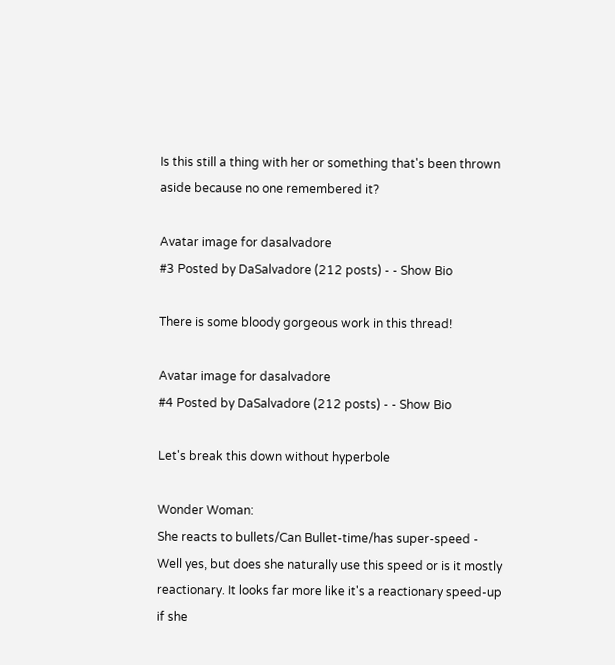Is this still a thing with her or something that's been thrown aside because no one remembered it?

Avatar image for dasalvadore
#3 Posted by DaSalvadore (212 posts) - - Show Bio

There is some bloody gorgeous work in this thread!

Avatar image for dasalvadore
#4 Posted by DaSalvadore (212 posts) - - Show Bio

Let's break this down without hyperbole

Wonder Woman:
She reacts to bullets/Can Bullet-time/has super-speed - Well yes, but does she naturally use this speed or is it mostly reactionary. It looks far more like it's a reactionary speed-up if she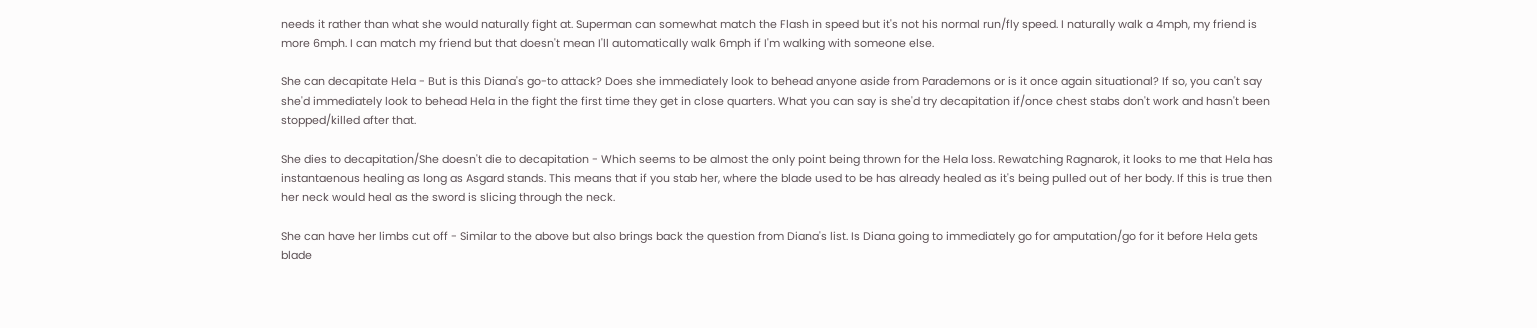needs it rather than what she would naturally fight at. Superman can somewhat match the Flash in speed but it's not his normal run/fly speed. I naturally walk a 4mph, my friend is more 6mph. I can match my friend but that doesn't mean I'll automatically walk 6mph if I'm walking with someone else.

She can decapitate Hela - But is this Diana's go-to attack? Does she immediately look to behead anyone aside from Parademons or is it once again situational? If so, you can't say she'd immediately look to behead Hela in the fight the first time they get in close quarters. What you can say is she'd try decapitation if/once chest stabs don't work and hasn't been stopped/killed after that.

She dies to decapitation/She doesn't die to decapitation - Which seems to be almost the only point being thrown for the Hela loss. Rewatching Ragnarok, it looks to me that Hela has instantaenous healing as long as Asgard stands. This means that if you stab her, where the blade used to be has already healed as it's being pulled out of her body. If this is true then her neck would heal as the sword is slicing through the neck.

She can have her limbs cut off - Similar to the above but also brings back the question from Diana's list. Is Diana going to immediately go for amputation/go for it before Hela gets blade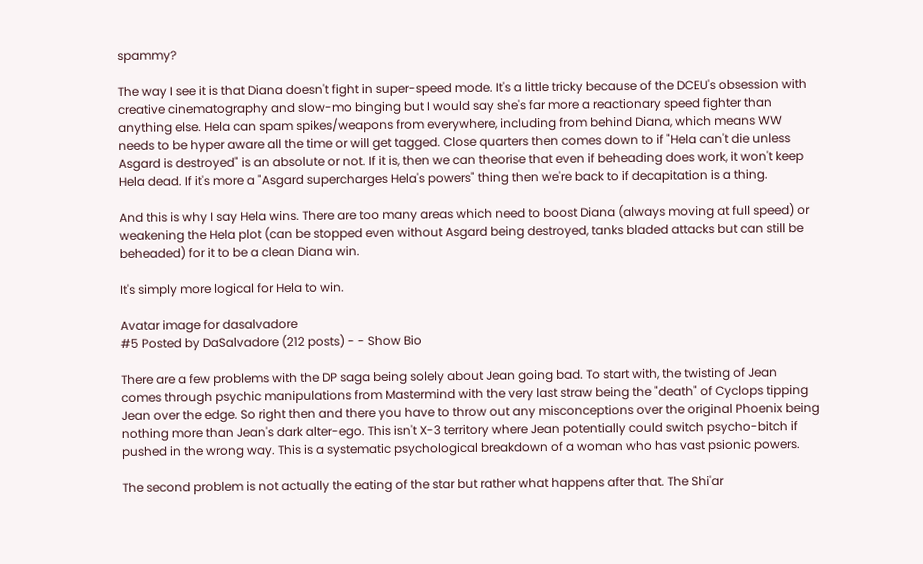spammy?

The way I see it is that Diana doesn't fight in super-speed mode. It's a little tricky because of the DCEU's obsession with creative cinematography and slow-mo binging but I would say she's far more a reactionary speed fighter than anything else. Hela can spam spikes/weapons from everywhere, including from behind Diana, which means WW needs to be hyper aware all the time or will get tagged. Close quarters then comes down to if "Hela can't die unless Asgard is destroyed" is an absolute or not. If it is, then we can theorise that even if beheading does work, it won't keep Hela dead. If it's more a "Asgard supercharges Hela's powers" thing then we're back to if decapitation is a thing.

And this is why I say Hela wins. There are too many areas which need to boost Diana (always moving at full speed) or weakening the Hela plot (can be stopped even without Asgard being destroyed, tanks bladed attacks but can still be beheaded) for it to be a clean Diana win.

It's simply more logical for Hela to win.

Avatar image for dasalvadore
#5 Posted by DaSalvadore (212 posts) - - Show Bio

There are a few problems with the DP saga being solely about Jean going bad. To start with, the twisting of Jean comes through psychic manipulations from Mastermind with the very last straw being the "death" of Cyclops tipping Jean over the edge. So right then and there you have to throw out any misconceptions over the original Phoenix being nothing more than Jean's dark alter-ego. This isn't X-3 territory where Jean potentially could switch psycho-bitch if pushed in the wrong way. This is a systematic psychological breakdown of a woman who has vast psionic powers.

The second problem is not actually the eating of the star but rather what happens after that. The Shi'ar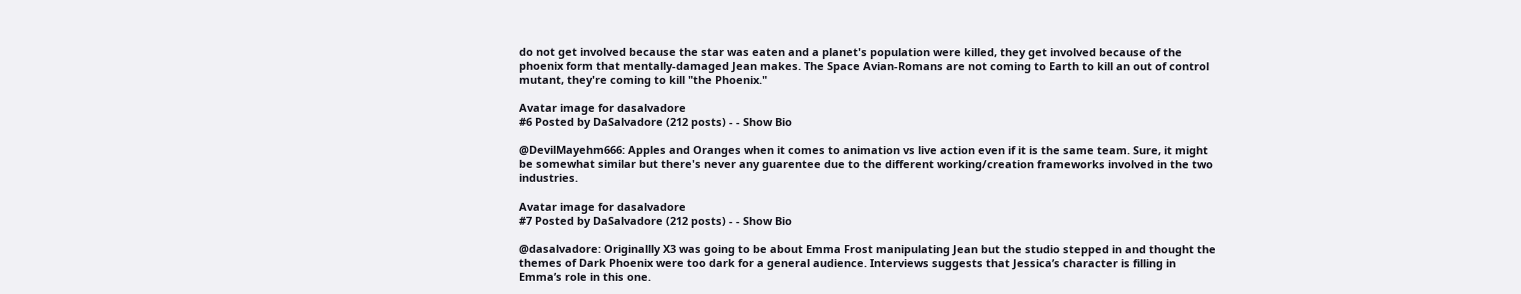do not get involved because the star was eaten and a planet's population were killed, they get involved because of the phoenix form that mentally-damaged Jean makes. The Space Avian-Romans are not coming to Earth to kill an out of control mutant, they're coming to kill "the Phoenix."

Avatar image for dasalvadore
#6 Posted by DaSalvadore (212 posts) - - Show Bio

@DevilMayehm666: Apples and Oranges when it comes to animation vs live action even if it is the same team. Sure, it might be somewhat similar but there's never any guarentee due to the different working/creation frameworks involved in the two industries.

Avatar image for dasalvadore
#7 Posted by DaSalvadore (212 posts) - - Show Bio

@dasalvadore: Originallly X3 was going to be about Emma Frost manipulating Jean but the studio stepped in and thought the themes of Dark Phoenix were too dark for a general audience. Interviews suggests that Jessica’s character is filling in Emma’s role in this one.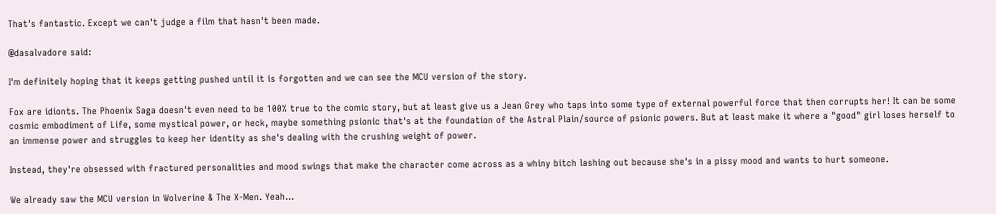That's fantastic. Except we can't judge a film that hasn't been made.

@dasalvadore said:

I'm definitely hoping that it keeps getting pushed until it is forgotten and we can see the MCU version of the story.

Fox are idionts. The Phoenix Saga doesn't even need to be 100% true to the comic story, but at least give us a Jean Grey who taps into some type of external powerful force that then corrupts her! It can be some cosmic embodiment of Life, some mystical power, or heck, maybe something psionic that's at the foundation of the Astral Plain/source of psionic powers. But at least make it where a "good" girl loses herself to an immense power and struggles to keep her identity as she's dealing with the crushing weight of power.

Instead, they're obsessed with fractured personalities and mood swings that make the character come across as a whiny bitch lashing out because she's in a pissy mood and wants to hurt someone.

We already saw the MCU version in Wolverine & The X-Men. Yeah...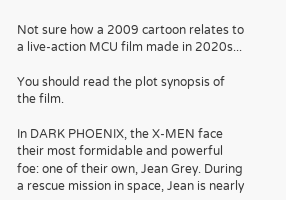Not sure how a 2009 cartoon relates to a live-action MCU film made in 2020s...

You should read the plot synopsis of the film.

In DARK PHOENIX, the X-MEN face their most formidable and powerful foe: one of their own, Jean Grey. During a rescue mission in space, Jean is nearly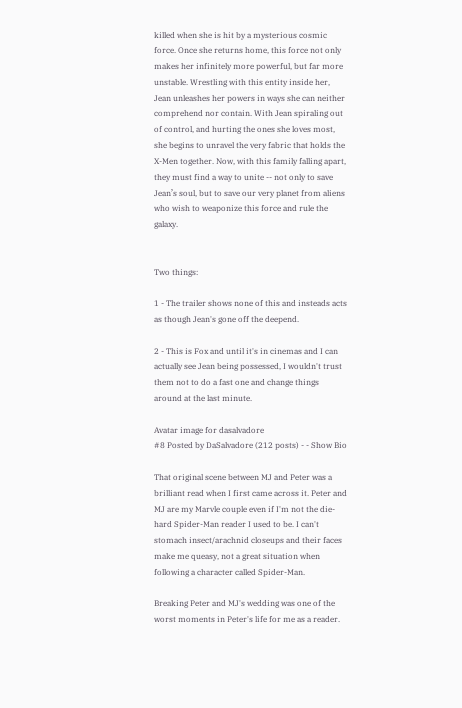killed when she is hit by a mysterious cosmic force. Once she returns home, this force not only makes her infinitely more powerful, but far more unstable. Wrestling with this entity inside her, Jean unleashes her powers in ways she can neither comprehend nor contain. With Jean spiraling out of control, and hurting the ones she loves most, she begins to unravel the very fabric that holds the X-Men together. Now, with this family falling apart, they must find a way to unite -- not only to save Jean’s soul, but to save our very planet from aliens who wish to weaponize this force and rule the galaxy.


Two things:

1 - The trailer shows none of this and insteads acts as though Jean's gone off the deepend.

2 - This is Fox and until it's in cinemas and I can actually see Jean being possessed, I wouldn't trust them not to do a fast one and change things around at the last minute.

Avatar image for dasalvadore
#8 Posted by DaSalvadore (212 posts) - - Show Bio

That original scene between MJ and Peter was a brilliant read when I first came across it. Peter and MJ are my Marvle couple even if I'm not the die-hard Spider-Man reader I used to be. I can't stomach insect/arachnid closeups and their faces make me queasy, not a great situation when following a character called Spider-Man.

Breaking Peter and MJ's wedding was one of the worst moments in Peter's life for me as a reader.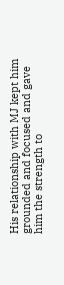His relationship with MJ kept him grounded and focused and gave him the strength to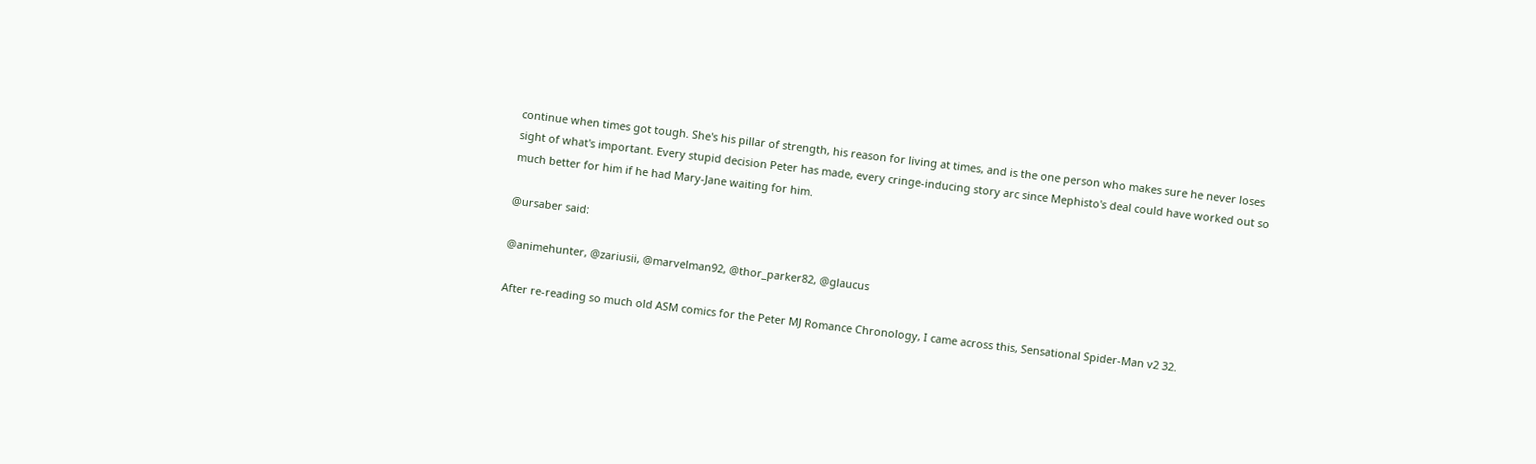continue when times got tough. She's his pillar of strength, his reason for living at times, and is the one person who makes sure he never loses sight of what's important. Every stupid decision Peter has made, every cringe-inducing story arc since Mephisto's deal could have worked out so much better for him if he had Mary-Jane waiting for him.

@ursaber said:

@animehunter, @zariusii, @marvelman92, @thor_parker82, @glaucus

After re-reading so much old ASM comics for the Peter MJ Romance Chronology, I came across this, Sensational Spider-Man v2 32.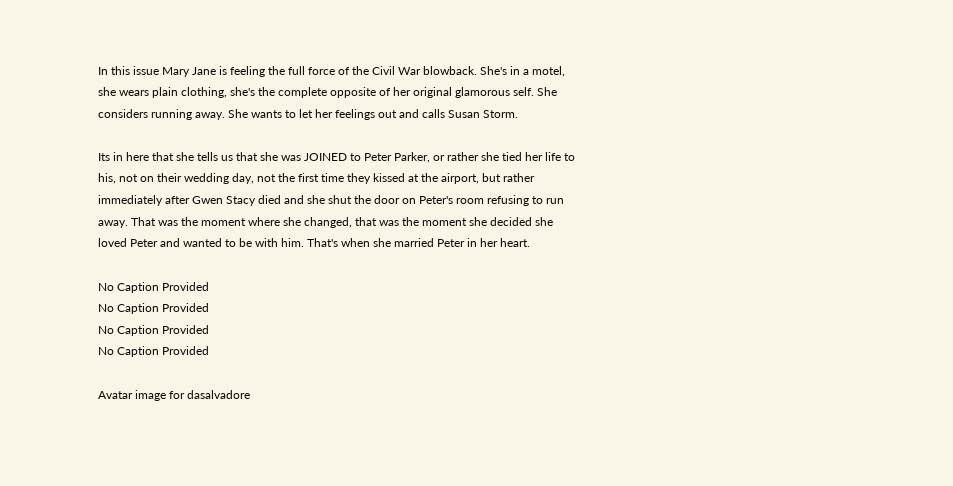In this issue Mary Jane is feeling the full force of the Civil War blowback. She's in a motel, she wears plain clothing, she's the complete opposite of her original glamorous self. She considers running away. She wants to let her feelings out and calls Susan Storm.

Its in here that she tells us that she was JOINED to Peter Parker, or rather she tied her life to his, not on their wedding day, not the first time they kissed at the airport, but rather immediately after Gwen Stacy died and she shut the door on Peter's room refusing to run away. That was the moment where she changed, that was the moment she decided she loved Peter and wanted to be with him. That's when she married Peter in her heart.

No Caption Provided
No Caption Provided
No Caption Provided
No Caption Provided

Avatar image for dasalvadore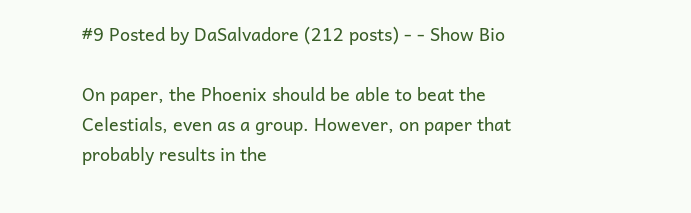#9 Posted by DaSalvadore (212 posts) - - Show Bio

On paper, the Phoenix should be able to beat the Celestials, even as a group. However, on paper that probably results in the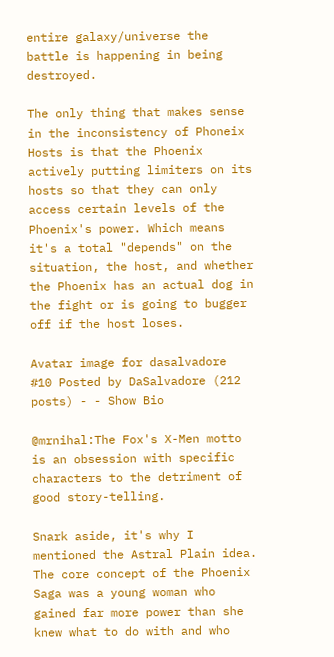entire galaxy/universe the battle is happening in being destroyed.

The only thing that makes sense in the inconsistency of Phoneix Hosts is that the Phoenix actively putting limiters on its hosts so that they can only access certain levels of the Phoenix's power. Which means it's a total "depends" on the situation, the host, and whether the Phoenix has an actual dog in the fight or is going to bugger off if the host loses.

Avatar image for dasalvadore
#10 Posted by DaSalvadore (212 posts) - - Show Bio

@mrnihal:The Fox's X-Men motto is an obsession with specific characters to the detriment of good story-telling.

Snark aside, it's why I mentioned the Astral Plain idea. The core concept of the Phoenix Saga was a young woman who gained far more power than she knew what to do with and who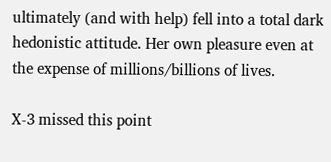ultimately (and with help) fell into a total dark hedonistic attitude. Her own pleasure even at the expense of millions/billions of lives.

X-3 missed this point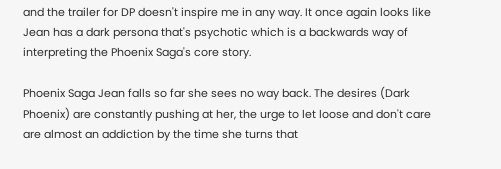and the trailer for DP doesn't inspire me in any way. It once again looks like Jean has a dark persona that's psychotic which is a backwards way of interpreting the Phoenix Saga's core story.

Phoenix Saga Jean falls so far she sees no way back. The desires (Dark Phoenix) are constantly pushing at her, the urge to let loose and don't care are almost an addiction by the time she turns that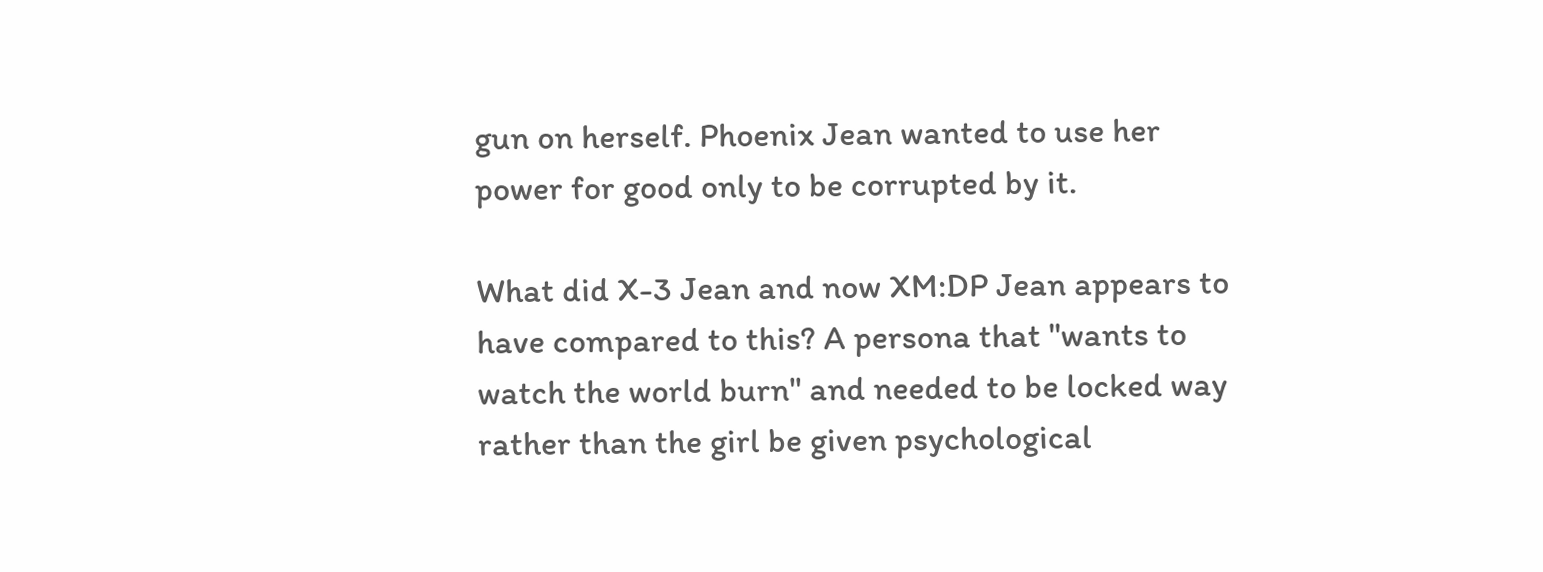gun on herself. Phoenix Jean wanted to use her power for good only to be corrupted by it.

What did X-3 Jean and now XM:DP Jean appears to have compared to this? A persona that "wants to watch the world burn" and needed to be locked way rather than the girl be given psychological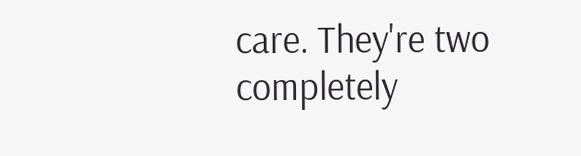care. They're two completely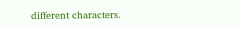different characters.